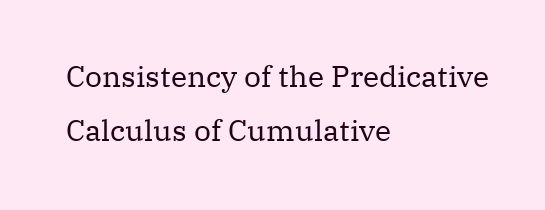Consistency of the Predicative Calculus of Cumulative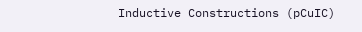Inductive Constructions (pCuIC)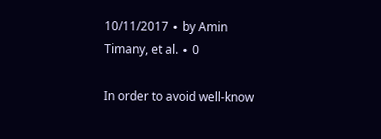10/11/2017 ∙ by Amin Timany, et al. ∙ 0

In order to avoid well-know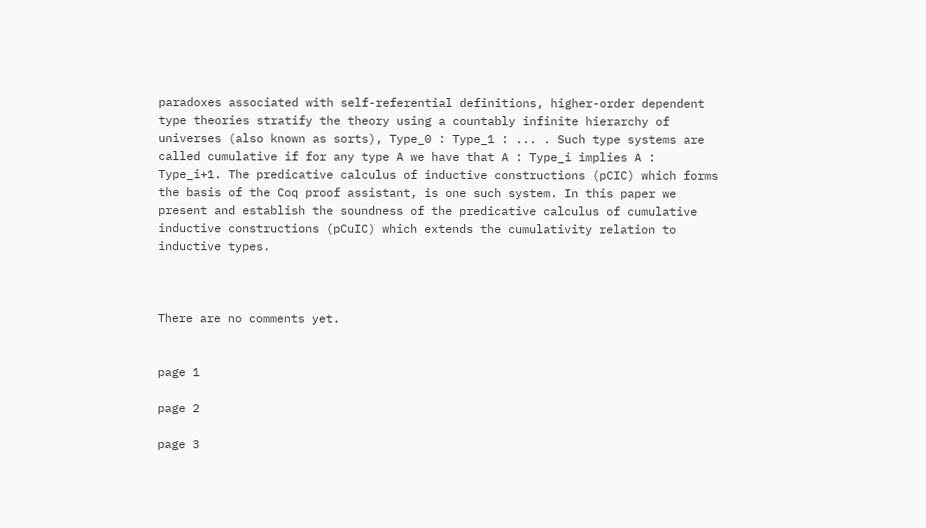paradoxes associated with self-referential definitions, higher-order dependent type theories stratify the theory using a countably infinite hierarchy of universes (also known as sorts), Type_0 : Type_1 : ... . Such type systems are called cumulative if for any type A we have that A : Type_i implies A : Type_i+1. The predicative calculus of inductive constructions (pCIC) which forms the basis of the Coq proof assistant, is one such system. In this paper we present and establish the soundness of the predicative calculus of cumulative inductive constructions (pCuIC) which extends the cumulativity relation to inductive types.



There are no comments yet.


page 1

page 2

page 3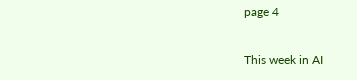page 4

This week in AI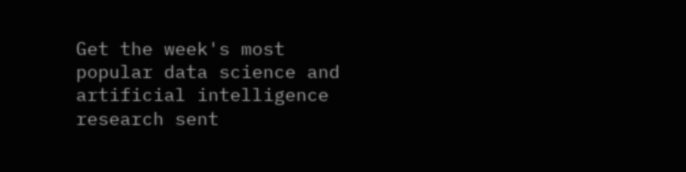Get the week's most popular data science and artificial intelligence research sent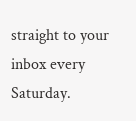straight to your inbox every Saturday.